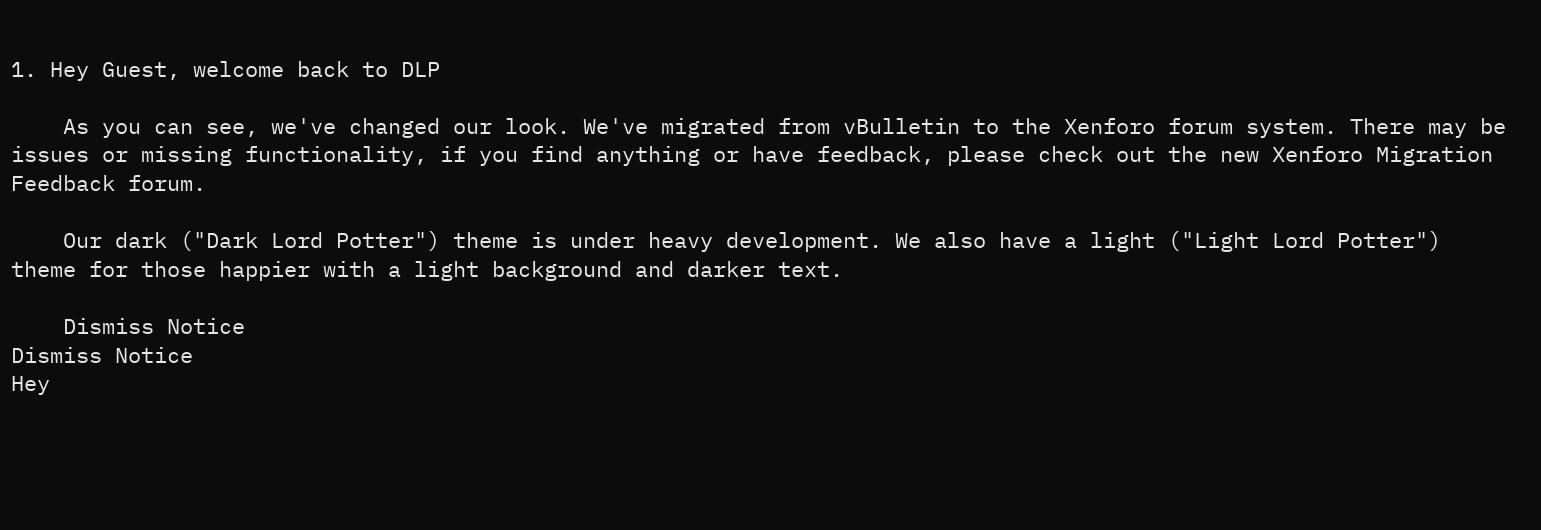1. Hey Guest, welcome back to DLP

    As you can see, we've changed our look. We've migrated from vBulletin to the Xenforo forum system. There may be issues or missing functionality, if you find anything or have feedback, please check out the new Xenforo Migration Feedback forum.

    Our dark ("Dark Lord Potter") theme is under heavy development. We also have a light ("Light Lord Potter") theme for those happier with a light background and darker text.

    Dismiss Notice
Dismiss Notice
Hey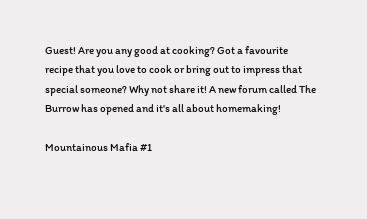Guest! Are you any good at cooking? Got a favourite recipe that you love to cook or bring out to impress that special someone? Why not share it! A new forum called The Burrow has opened and it's all about homemaking!

Mountainous Mafia #1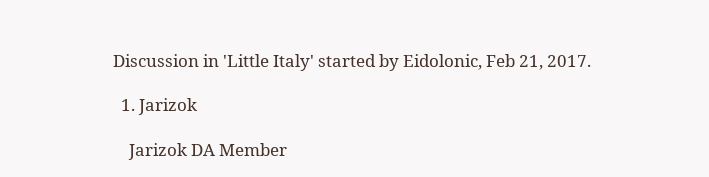Discussion in 'Little Italy' started by Eidolonic, Feb 21, 2017.

  1. Jarizok

    Jarizok DA Member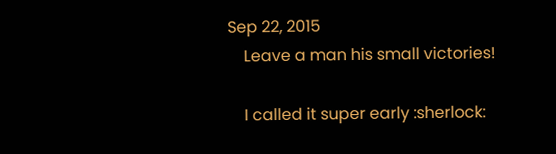Sep 22, 2015
    Leave a man his small victories!

    I called it super early :sherlock: